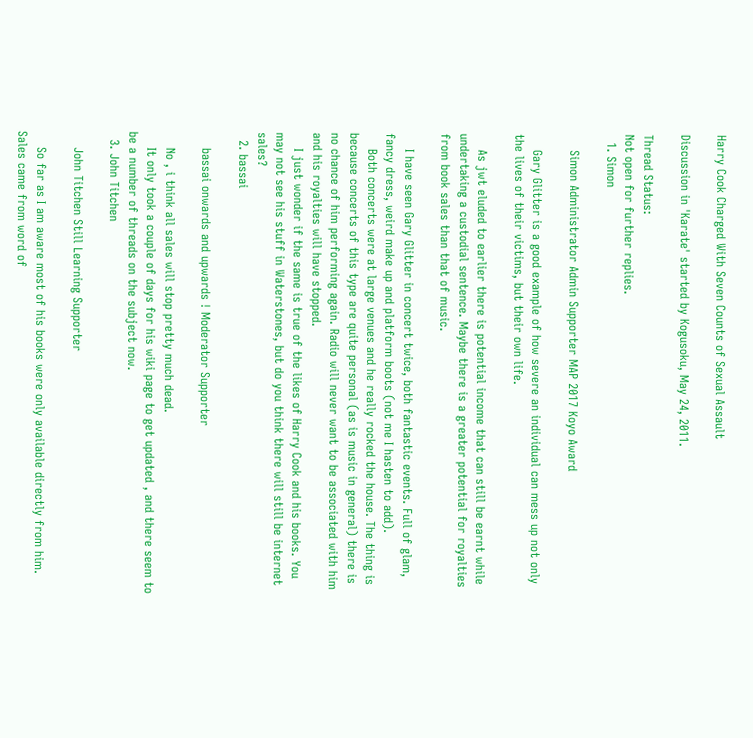Harry Cook Charged With Seven Counts of Sexual Assault

Discussion in 'Karate' started by Kogusoku, May 24, 2011.

Thread Status:
Not open for further replies.
  1. Simon

    Simon Administrator Admin Supporter MAP 2017 Koyo Award

    Gary Glitter is a good example of how severe an individual can mess up not only the lives of their victims, but their own life.

    As jwt eluded to earlier there is potential income that can still be earnt while undertaking a custodial sentence. Maybe there is a greater potential for royalties from book sales than that of music.

    I have seen Gary Glitter in concert twice, both fantastic events. Full of glam, fancy dress, weird make up and platform boots (not me I hasten to add).
    Both concerts were at large venues and he really rocked the house. The thing is because concerts of this type are quite personal (as is music in general) there is no chance of him performing again. Radio will never want to be associated with him and his royalties will have stopped.
    I just wonder if the same is true of the likes of Harry Cook and his books. You may not see his stuff in Waterstones, but do you think there will still be internet sales?
  2. bassai

    bassai onwards and upwards ! Moderator Supporter

    No , i think all sales will stop pretty much dead.
    It only took a couple of days for his wiki page to get updated , and there seem to be a number of threads on the subject now.
  3. John Titchen

    John Titchen Still Learning Supporter

    So far as I am aware most of his books were only available directly from him. Sales came from word of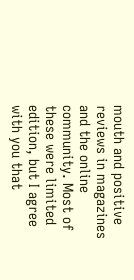mouth and positive reviews in magazines and the online community. Most of these were limited edition, but I agree with you that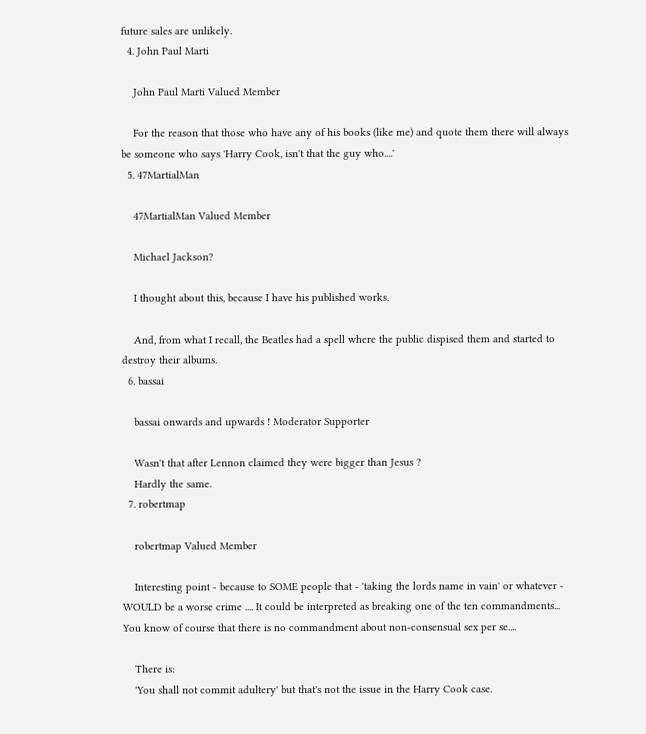future sales are unlikely.
  4. John Paul Marti

    John Paul Marti Valued Member

    For the reason that those who have any of his books (like me) and quote them there will always be someone who says 'Harry Cook, isn't that the guy who....'
  5. 47MartialMan

    47MartialMan Valued Member

    Michael Jackson?

    I thought about this, because I have his published works.

    And, from what I recall, the Beatles had a spell where the public dispised them and started to destroy their albums.
  6. bassai

    bassai onwards and upwards ! Moderator Supporter

    Wasn't that after Lennon claimed they were bigger than Jesus ?
    Hardly the same.
  7. robertmap

    robertmap Valued Member

    Interesting point - because to SOME people that - 'taking the lords name in vain' or whatever - WOULD be a worse crime .... It could be interpreted as breaking one of the ten commandments... You know of course that there is no commandment about non-consensual sex per se....

    There is:
    'You shall not commit adultery' but that's not the issue in the Harry Cook case.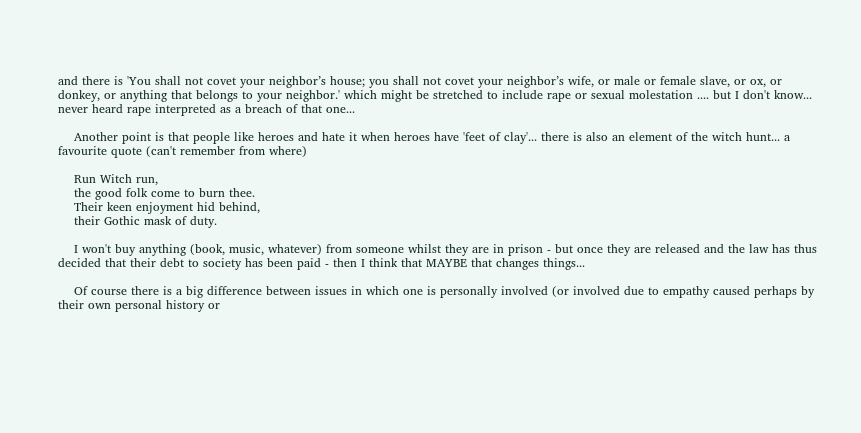and there is 'You shall not covet your neighbor’s house; you shall not covet your neighbor’s wife, or male or female slave, or ox, or donkey, or anything that belongs to your neighbor.' which might be stretched to include rape or sexual molestation .... but I don't know... never heard rape interpreted as a breach of that one...

    Another point is that people like heroes and hate it when heroes have 'feet of clay'... there is also an element of the witch hunt... a favourite quote (can't remember from where)

    Run Witch run,
    the good folk come to burn thee.
    Their keen enjoyment hid behind,
    their Gothic mask of duty.

    I won't buy anything (book, music, whatever) from someone whilst they are in prison - but once they are released and the law has thus decided that their debt to society has been paid - then I think that MAYBE that changes things...

    Of course there is a big difference between issues in which one is personally involved (or involved due to empathy caused perhaps by their own personal history or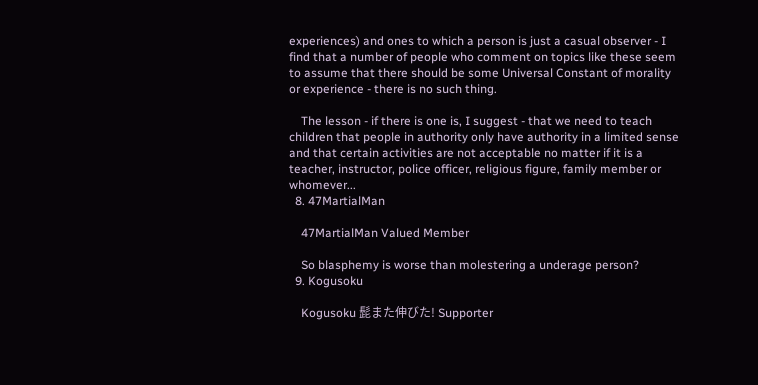experiences) and ones to which a person is just a casual observer - I find that a number of people who comment on topics like these seem to assume that there should be some Universal Constant of morality or experience - there is no such thing.

    The lesson - if there is one is, I suggest - that we need to teach children that people in authority only have authority in a limited sense and that certain activities are not acceptable no matter if it is a teacher, instructor, police officer, religious figure, family member or whomever...
  8. 47MartialMan

    47MartialMan Valued Member

    So blasphemy is worse than molestering a underage person?
  9. Kogusoku

    Kogusoku 髭また伸びた! Supporter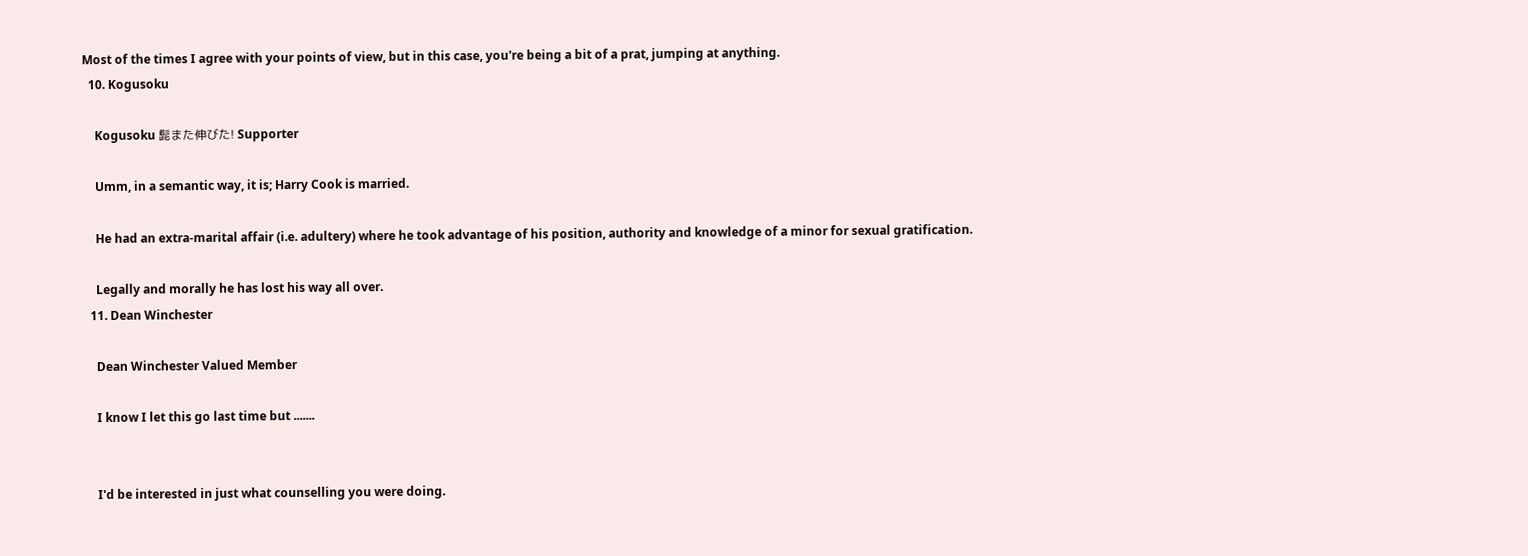Most of the times I agree with your points of view, but in this case, you're being a bit of a prat, jumping at anything.
  10. Kogusoku

    Kogusoku 髭また伸びた! Supporter

    Umm, in a semantic way, it is; Harry Cook is married.

    He had an extra-marital affair (i.e. adultery) where he took advantage of his position, authority and knowledge of a minor for sexual gratification.

    Legally and morally he has lost his way all over.
  11. Dean Winchester

    Dean Winchester Valued Member

    I know I let this go last time but .......


    I'd be interested in just what counselling you were doing.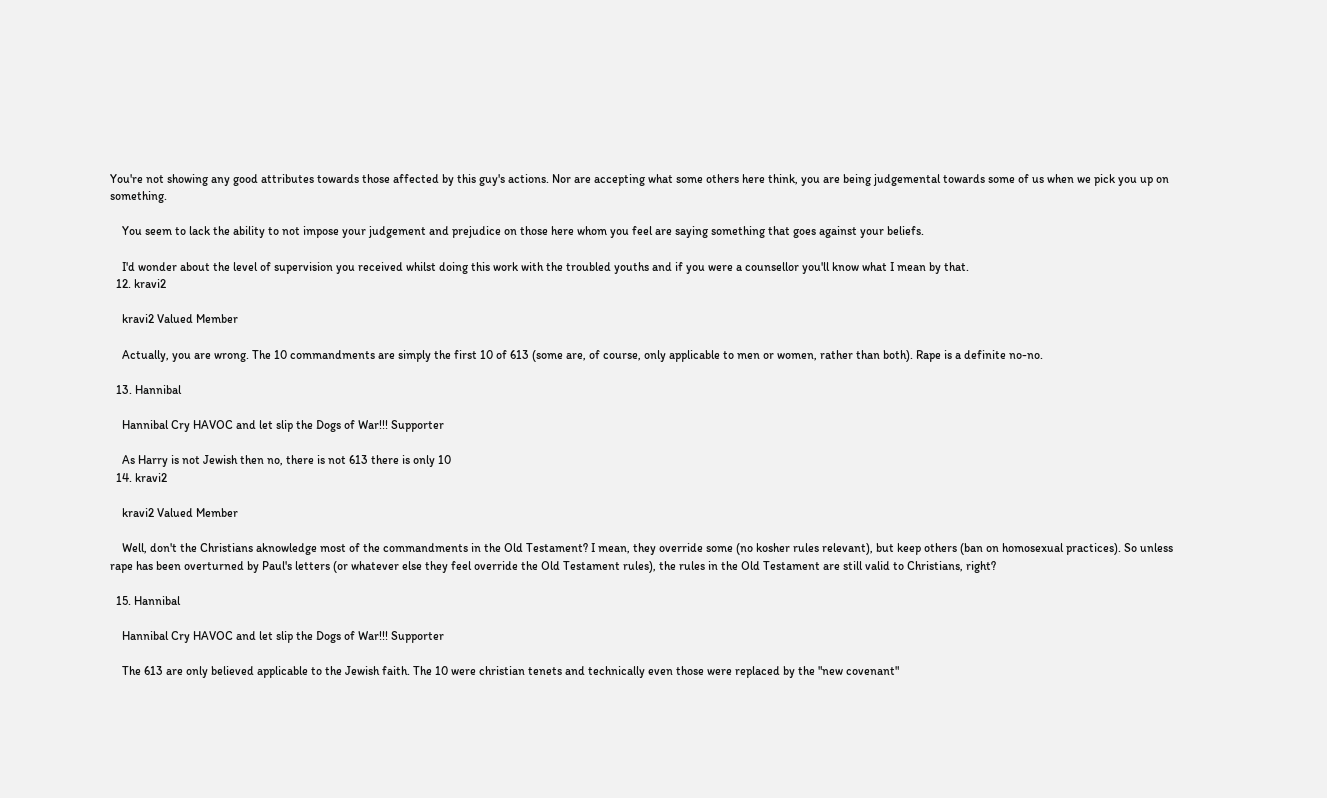You're not showing any good attributes towards those affected by this guy's actions. Nor are accepting what some others here think, you are being judgemental towards some of us when we pick you up on something.

    You seem to lack the ability to not impose your judgement and prejudice on those here whom you feel are saying something that goes against your beliefs.

    I'd wonder about the level of supervision you received whilst doing this work with the troubled youths and if you were a counsellor you'll know what I mean by that.
  12. kravi2

    kravi2 Valued Member

    Actually, you are wrong. The 10 commandments are simply the first 10 of 613 (some are, of course, only applicable to men or women, rather than both). Rape is a definite no-no.

  13. Hannibal

    Hannibal Cry HAVOC and let slip the Dogs of War!!! Supporter

    As Harry is not Jewish then no, there is not 613 there is only 10
  14. kravi2

    kravi2 Valued Member

    Well, don't the Christians aknowledge most of the commandments in the Old Testament? I mean, they override some (no kosher rules relevant), but keep others (ban on homosexual practices). So unless rape has been overturned by Paul's letters (or whatever else they feel override the Old Testament rules), the rules in the Old Testament are still valid to Christians, right?

  15. Hannibal

    Hannibal Cry HAVOC and let slip the Dogs of War!!! Supporter

    The 613 are only believed applicable to the Jewish faith. The 10 were christian tenets and technically even those were replaced by the "new covenant"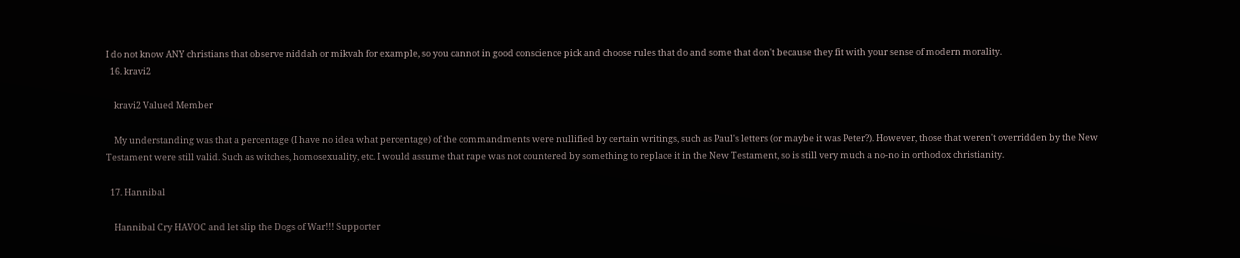I do not know ANY christians that observe niddah or mikvah for example, so you cannot in good conscience pick and choose rules that do and some that don't because they fit with your sense of modern morality.
  16. kravi2

    kravi2 Valued Member

    My understanding was that a percentage (I have no idea what percentage) of the commandments were nullified by certain writings, such as Paul's letters (or maybe it was Peter?). However, those that weren't overridden by the New Testament were still valid. Such as witches, homosexuality, etc. I would assume that rape was not countered by something to replace it in the New Testament, so is still very much a no-no in orthodox christianity.

  17. Hannibal

    Hannibal Cry HAVOC and let slip the Dogs of War!!! Supporter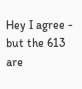Hey I agree - but the 613 are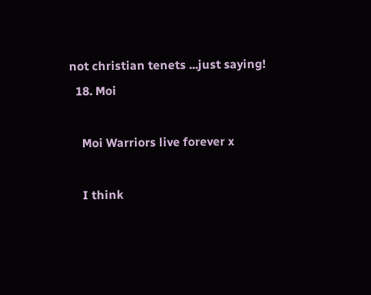not christian tenets ...just saying!
  18. Moi

    Moi Warriors live forever x

    I think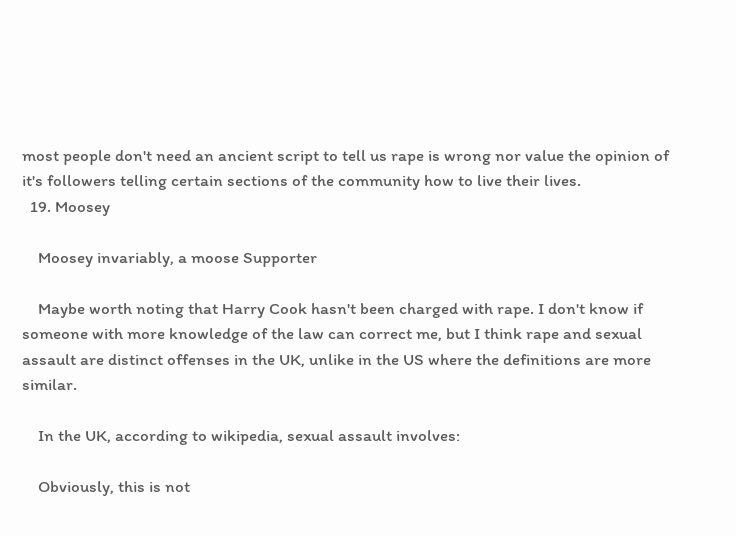most people don't need an ancient script to tell us rape is wrong nor value the opinion of it's followers telling certain sections of the community how to live their lives.
  19. Moosey

    Moosey invariably, a moose Supporter

    Maybe worth noting that Harry Cook hasn't been charged with rape. I don't know if someone with more knowledge of the law can correct me, but I think rape and sexual assault are distinct offenses in the UK, unlike in the US where the definitions are more similar.

    In the UK, according to wikipedia, sexual assault involves:

    Obviously, this is not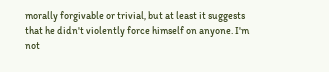morally forgivable or trivial, but at least it suggests that he didn't violently force himself on anyone. I'm not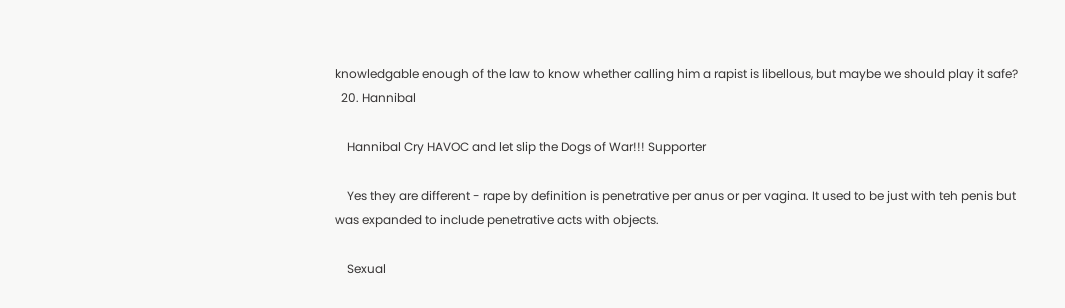knowledgable enough of the law to know whether calling him a rapist is libellous, but maybe we should play it safe?
  20. Hannibal

    Hannibal Cry HAVOC and let slip the Dogs of War!!! Supporter

    Yes they are different - rape by definition is penetrative per anus or per vagina. It used to be just with teh penis but was expanded to include penetrative acts with objects.

    Sexual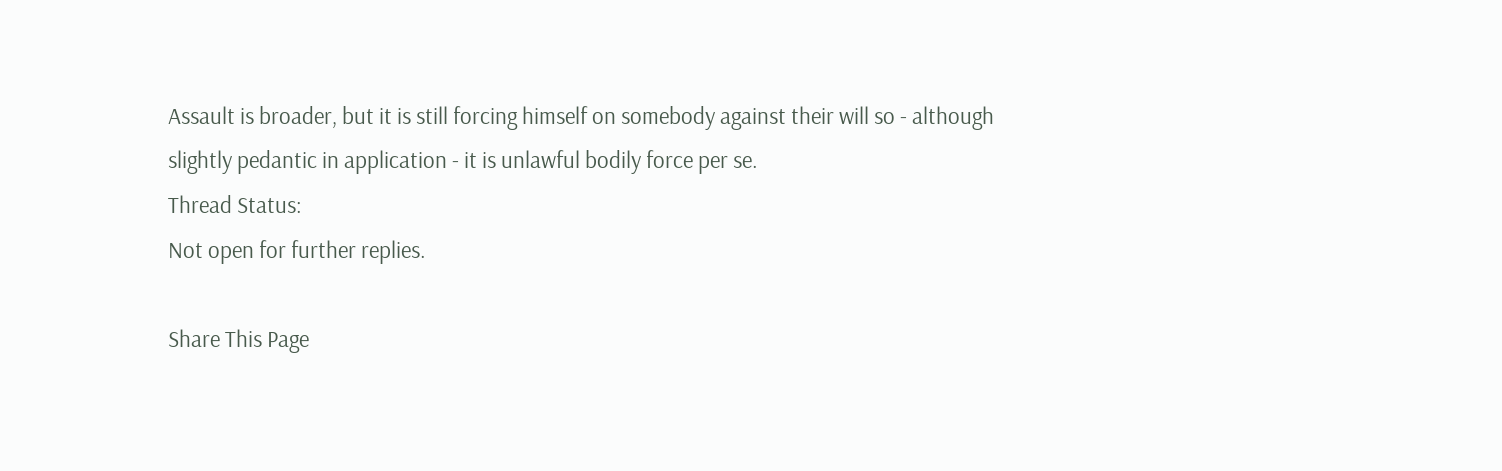Assault is broader, but it is still forcing himself on somebody against their will so - although slightly pedantic in application - it is unlawful bodily force per se.
Thread Status:
Not open for further replies.

Share This Page